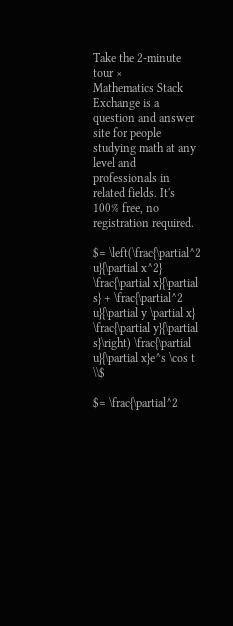Take the 2-minute tour ×
Mathematics Stack Exchange is a question and answer site for people studying math at any level and professionals in related fields. It's 100% free, no registration required.

$= \left(\frac{\partial^2 u}{\partial x^2} \frac{\partial x}{\partial s} + \frac{\partial^2 u}{\partial y \partial x} \frac{\partial y}{\partial s}\right) \frac{\partial u}{\partial x}e^s \cos t \\$

$= \frac{\partial^2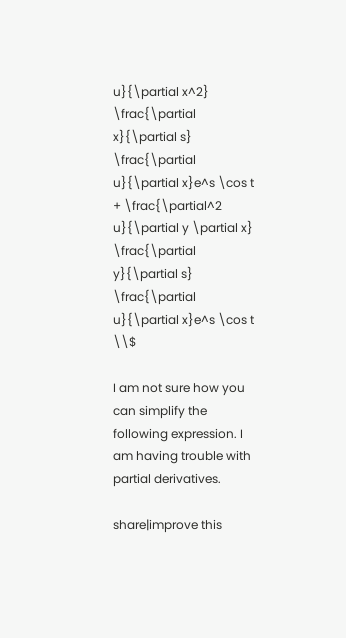u}{\partial x^2} \frac{\partial x}{\partial s} \frac{\partial u}{\partial x}e^s \cos t + \frac{\partial^2 u}{\partial y \partial x} \frac{\partial y}{\partial s} \frac{\partial u}{\partial x}e^s \cos t \\$

I am not sure how you can simplify the following expression. I am having trouble with partial derivatives.

share|improve this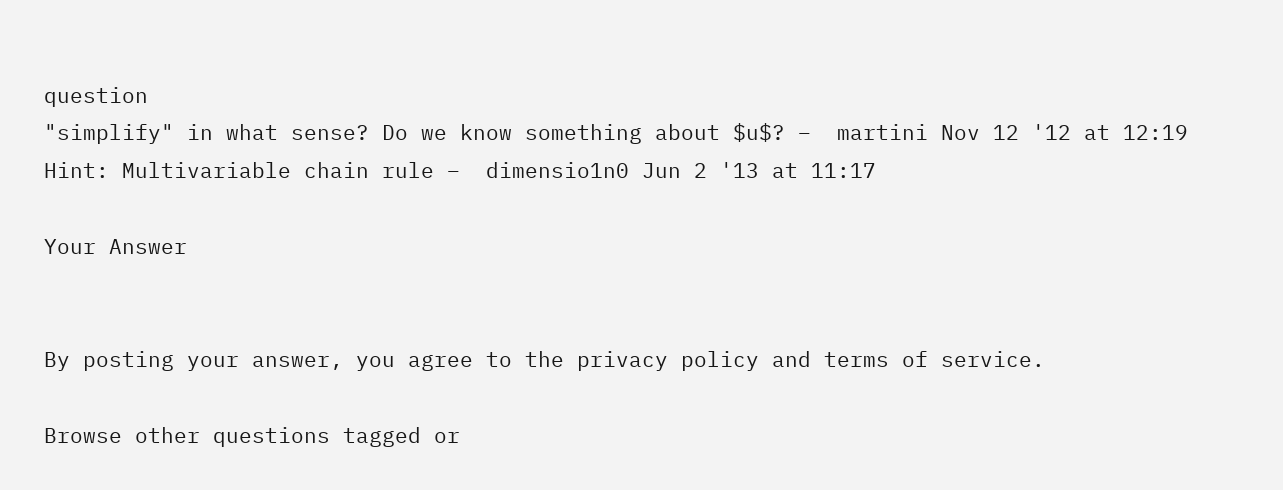question
"simplify" in what sense? Do we know something about $u$? –  martini Nov 12 '12 at 12:19
Hint: Multivariable chain rule –  dimensio1n0 Jun 2 '13 at 11:17

Your Answer


By posting your answer, you agree to the privacy policy and terms of service.

Browse other questions tagged or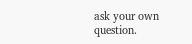ask your own question.